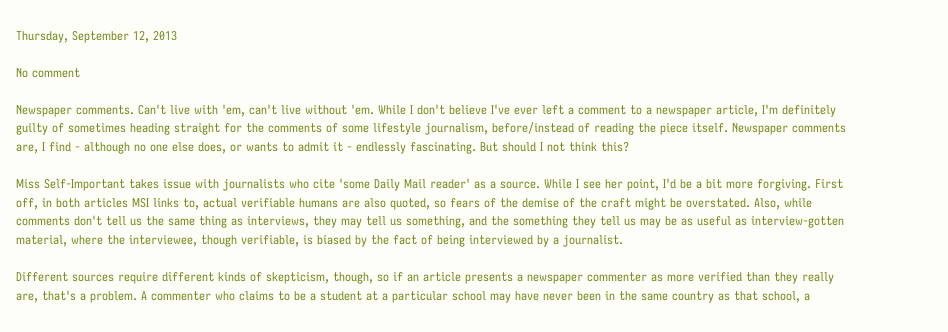Thursday, September 12, 2013

No comment

Newspaper comments. Can't live with 'em, can't live without 'em. While I don't believe I've ever left a comment to a newspaper article, I'm definitely guilty of sometimes heading straight for the comments of some lifestyle journalism, before/instead of reading the piece itself. Newspaper comments are, I find - although no one else does, or wants to admit it - endlessly fascinating. But should I not think this?

Miss Self-Important takes issue with journalists who cite 'some Daily Mail reader' as a source. While I see her point, I'd be a bit more forgiving. First off, in both articles MSI links to, actual verifiable humans are also quoted, so fears of the demise of the craft might be overstated. Also, while comments don't tell us the same thing as interviews, they may tell us something, and the something they tell us may be as useful as interview-gotten material, where the interviewee, though verifiable, is biased by the fact of being interviewed by a journalist.

Different sources require different kinds of skepticism, though, so if an article presents a newspaper commenter as more verified than they really are, that's a problem. A commenter who claims to be a student at a particular school may have never been in the same country as that school, a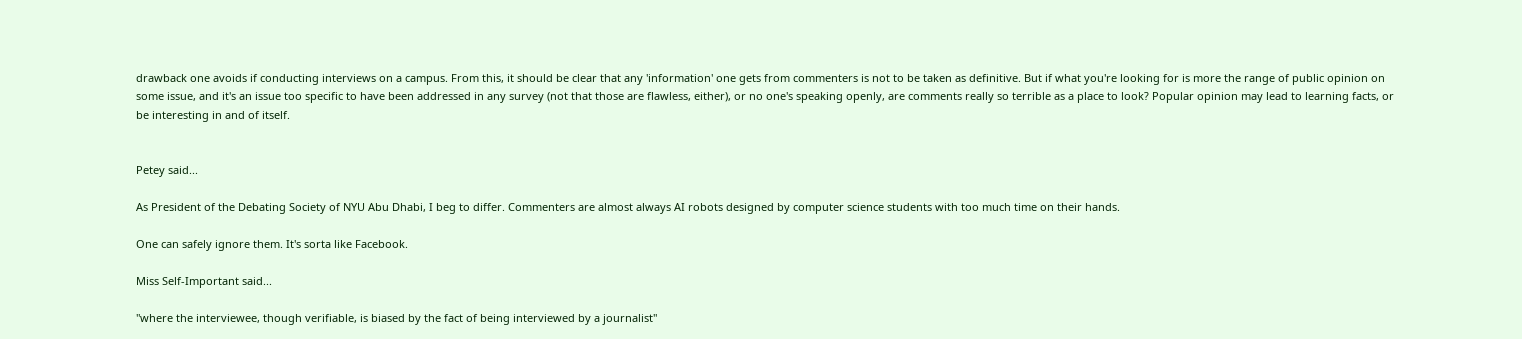drawback one avoids if conducting interviews on a campus. From this, it should be clear that any 'information' one gets from commenters is not to be taken as definitive. But if what you're looking for is more the range of public opinion on some issue, and it's an issue too specific to have been addressed in any survey (not that those are flawless, either), or no one's speaking openly, are comments really so terrible as a place to look? Popular opinion may lead to learning facts, or be interesting in and of itself.


Petey said...

As President of the Debating Society of NYU Abu Dhabi, I beg to differ. Commenters are almost always AI robots designed by computer science students with too much time on their hands.

One can safely ignore them. It's sorta like Facebook.

Miss Self-Important said...

"where the interviewee, though verifiable, is biased by the fact of being interviewed by a journalist"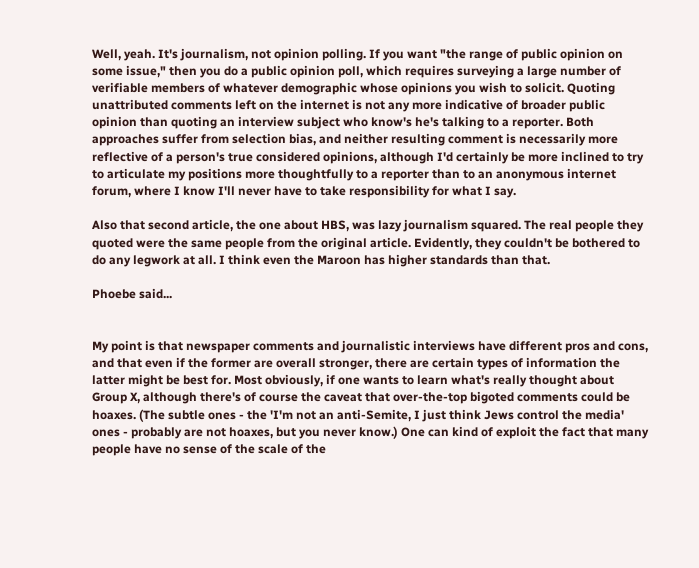Well, yeah. It's journalism, not opinion polling. If you want "the range of public opinion on some issue," then you do a public opinion poll, which requires surveying a large number of verifiable members of whatever demographic whose opinions you wish to solicit. Quoting unattributed comments left on the internet is not any more indicative of broader public opinion than quoting an interview subject who know's he's talking to a reporter. Both approaches suffer from selection bias, and neither resulting comment is necessarily more reflective of a person's true considered opinions, although I'd certainly be more inclined to try to articulate my positions more thoughtfully to a reporter than to an anonymous internet forum, where I know I'll never have to take responsibility for what I say.

Also that second article, the one about HBS, was lazy journalism squared. The real people they quoted were the same people from the original article. Evidently, they couldn't be bothered to do any legwork at all. I think even the Maroon has higher standards than that.

Phoebe said...


My point is that newspaper comments and journalistic interviews have different pros and cons, and that even if the former are overall stronger, there are certain types of information the latter might be best for. Most obviously, if one wants to learn what's really thought about Group X, although there's of course the caveat that over-the-top bigoted comments could be hoaxes. (The subtle ones - the 'I'm not an anti-Semite, I just think Jews control the media' ones - probably are not hoaxes, but you never know.) One can kind of exploit the fact that many people have no sense of the scale of the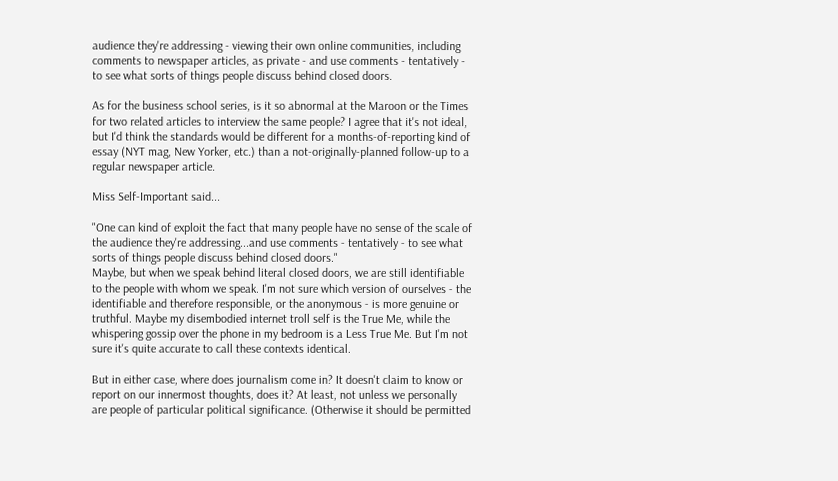audience they're addressing - viewing their own online communities, including comments to newspaper articles, as private - and use comments - tentatively - to see what sorts of things people discuss behind closed doors.

As for the business school series, is it so abnormal at the Maroon or the Times for two related articles to interview the same people? I agree that it's not ideal, but I'd think the standards would be different for a months-of-reporting kind of essay (NYT mag, New Yorker, etc.) than a not-originally-planned follow-up to a regular newspaper article.

Miss Self-Important said...

"One can kind of exploit the fact that many people have no sense of the scale of the audience they're addressing...and use comments - tentatively - to see what sorts of things people discuss behind closed doors."
Maybe, but when we speak behind literal closed doors, we are still identifiable to the people with whom we speak. I'm not sure which version of ourselves - the identifiable and therefore responsible, or the anonymous - is more genuine or truthful. Maybe my disembodied internet troll self is the True Me, while the whispering gossip over the phone in my bedroom is a Less True Me. But I'm not sure it's quite accurate to call these contexts identical.

But in either case, where does journalism come in? It doesn't claim to know or report on our innermost thoughts, does it? At least, not unless we personally are people of particular political significance. (Otherwise it should be permitted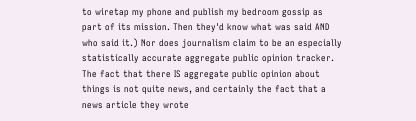to wiretap my phone and publish my bedroom gossip as part of its mission. Then they'd know what was said AND who said it.) Nor does journalism claim to be an especially statistically accurate aggregate public opinion tracker. The fact that there IS aggregate public opinion about things is not quite news, and certainly the fact that a news article they wrote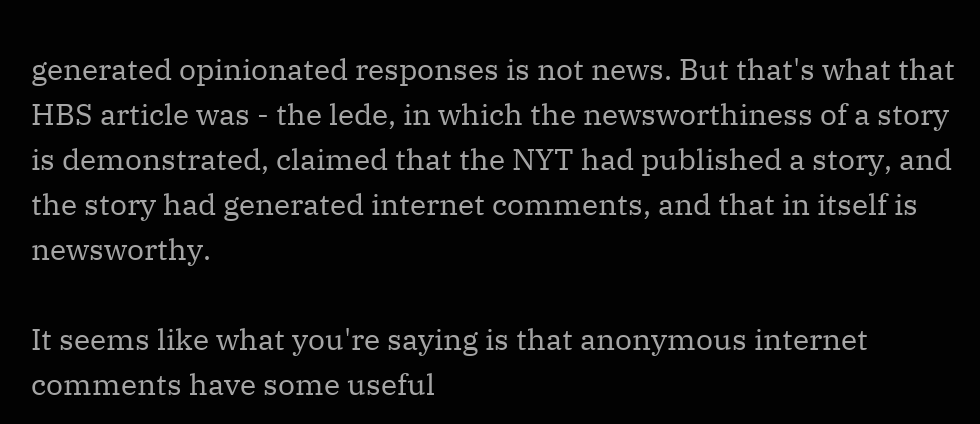generated opinionated responses is not news. But that's what that HBS article was - the lede, in which the newsworthiness of a story is demonstrated, claimed that the NYT had published a story, and the story had generated internet comments, and that in itself is newsworthy.

It seems like what you're saying is that anonymous internet comments have some useful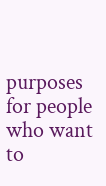purposes for people who want to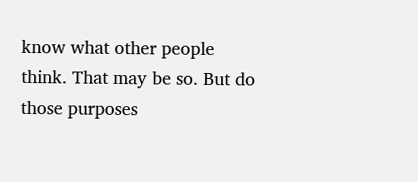know what other people think. That may be so. But do those purposes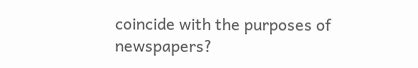coincide with the purposes of newspapers?